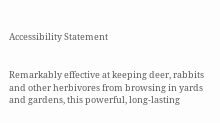Accessibility Statement


Remarkably effective at keeping deer, rabbits and other herbivores from browsing in yards and gardens, this powerful, long-lasting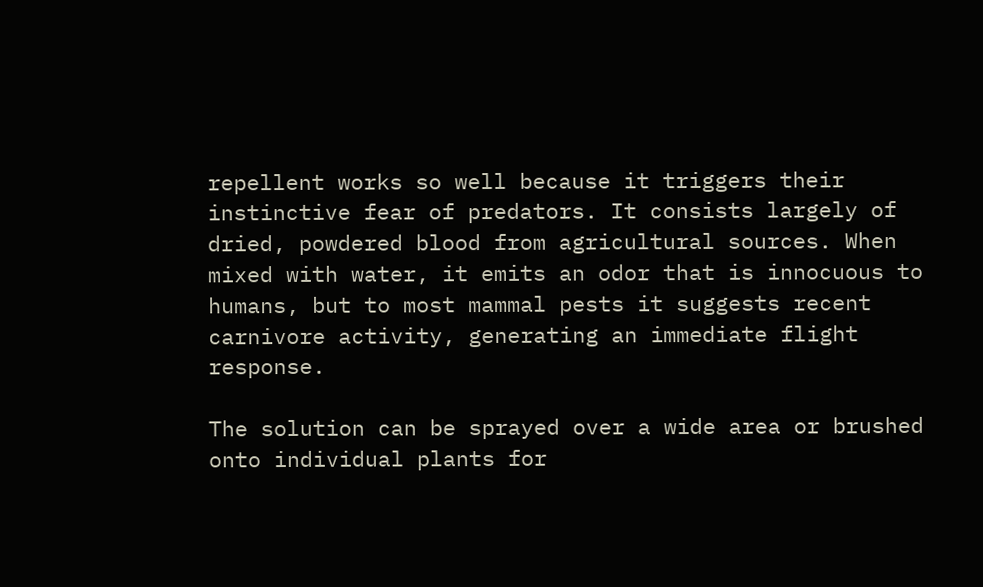repellent works so well because it triggers their instinctive fear of predators. It consists largely of dried, powdered blood from agricultural sources. When mixed with water, it emits an odor that is innocuous to humans, but to most mammal pests it suggests recent carnivore activity, generating an immediate flight response.

The solution can be sprayed over a wide area or brushed onto individual plants for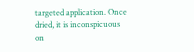targeted application. Once dried, it is inconspicuous on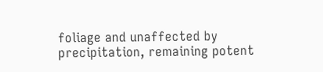foliage and unaffected by precipitation, remaining potent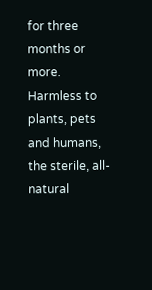for three months or more. Harmless to plants, pets and humans, the sterile, all-natural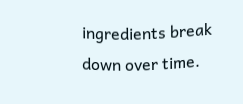ingredients break down over time.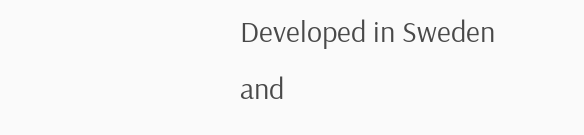Developed in Sweden and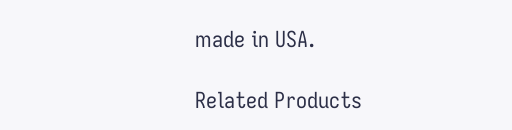made in USA.

Related Products